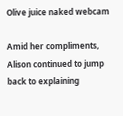Olive juice naked webcam

Amid her compliments, Alison continued to jump back to explaining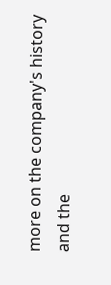more on the company's history and the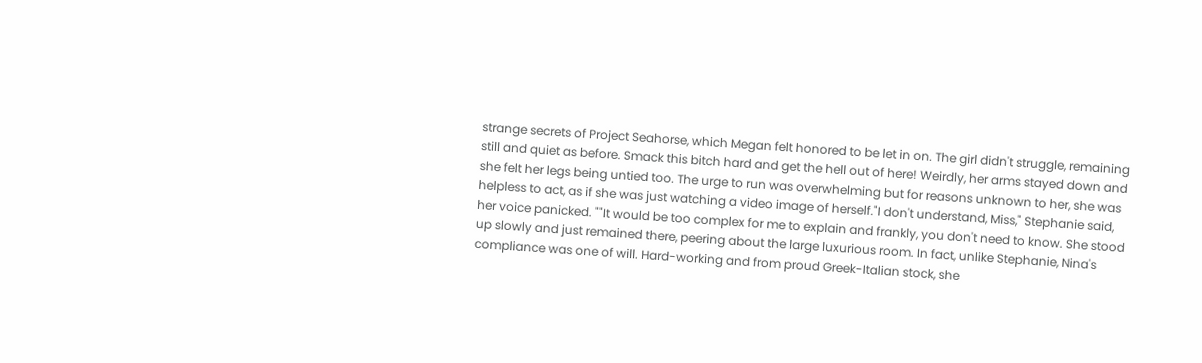strange secrets of Project Seahorse, which Megan felt honored to be let in on. The girl didn't struggle, remaining still and quiet as before. Smack this bitch hard and get the hell out of here! Weirdly, her arms stayed down and she felt her legs being untied too. The urge to run was overwhelming but for reasons unknown to her, she was helpless to act, as if she was just watching a video image of herself."I don't understand, Miss," Stephanie said, her voice panicked. ""It would be too complex for me to explain and frankly, you don't need to know. She stood up slowly and just remained there, peering about the large luxurious room. In fact, unlike Stephanie, Nina's compliance was one of will. Hard-working and from proud Greek-Italian stock, she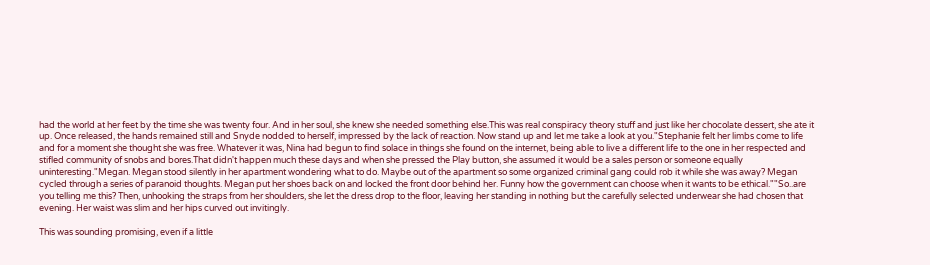had the world at her feet by the time she was twenty four. And in her soul, she knew she needed something else.This was real conspiracy theory stuff and just like her chocolate dessert, she ate it up. Once released, the hands remained still and Snyde nodded to herself, impressed by the lack of reaction. Now stand up and let me take a look at you."Stephanie felt her limbs come to life and for a moment she thought she was free. Whatever it was, Nina had begun to find solace in things she found on the internet, being able to live a different life to the one in her respected and stifled community of snobs and bores.That didn't happen much these days and when she pressed the Play button, she assumed it would be a sales person or someone equally uninteresting."Megan. Megan stood silently in her apartment wondering what to do. Maybe out of the apartment so some organized criminal gang could rob it while she was away? Megan cycled through a series of paranoid thoughts. Megan put her shoes back on and locked the front door behind her. Funny how the government can choose when it wants to be ethical.""So..are you telling me this? Then, unhooking the straps from her shoulders, she let the dress drop to the floor, leaving her standing in nothing but the carefully selected underwear she had chosen that evening. Her waist was slim and her hips curved out invitingly.

This was sounding promising, even if a little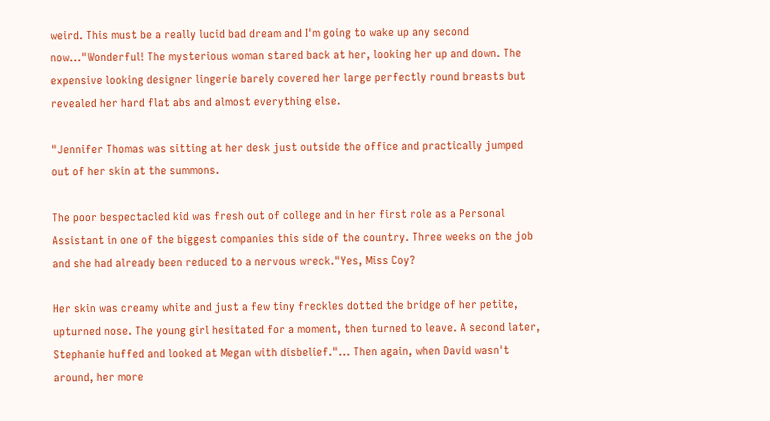weird. This must be a really lucid bad dream and I'm going to wake up any second now..."Wonderful! The mysterious woman stared back at her, looking her up and down. The expensive looking designer lingerie barely covered her large perfectly round breasts but revealed her hard flat abs and almost everything else.

"Jennifer Thomas was sitting at her desk just outside the office and practically jumped out of her skin at the summons.

The poor bespectacled kid was fresh out of college and in her first role as a Personal Assistant in one of the biggest companies this side of the country. Three weeks on the job and she had already been reduced to a nervous wreck."Yes, Miss Coy?

Her skin was creamy white and just a few tiny freckles dotted the bridge of her petite, upturned nose. The young girl hesitated for a moment, then turned to leave. A second later, Stephanie huffed and looked at Megan with disbelief."... Then again, when David wasn't around, her more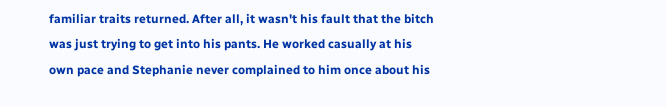familiar traits returned. After all, it wasn't his fault that the bitch was just trying to get into his pants. He worked casually at his own pace and Stephanie never complained to him once about his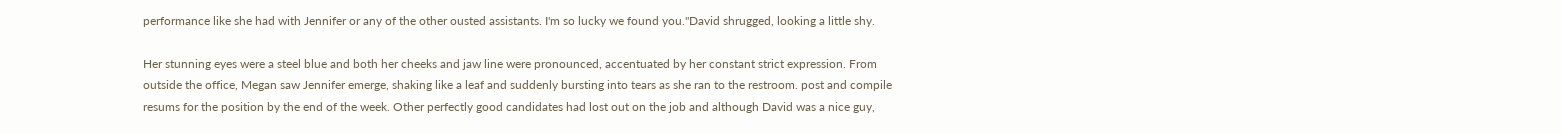performance like she had with Jennifer or any of the other ousted assistants. I'm so lucky we found you."David shrugged, looking a little shy.

Her stunning eyes were a steel blue and both her cheeks and jaw line were pronounced, accentuated by her constant strict expression. From outside the office, Megan saw Jennifer emerge, shaking like a leaf and suddenly bursting into tears as she ran to the restroom. post and compile resums for the position by the end of the week. Other perfectly good candidates had lost out on the job and although David was a nice guy,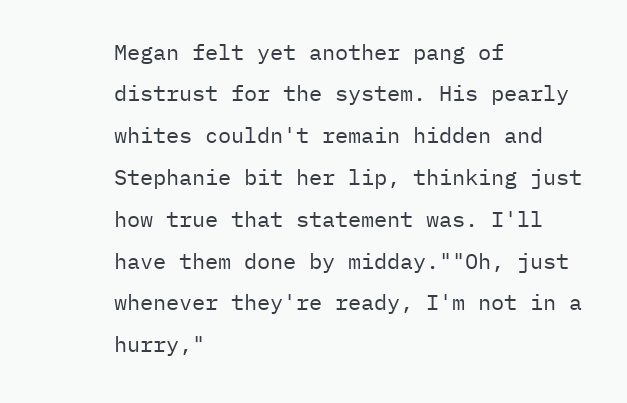Megan felt yet another pang of distrust for the system. His pearly whites couldn't remain hidden and Stephanie bit her lip, thinking just how true that statement was. I'll have them done by midday.""Oh, just whenever they're ready, I'm not in a hurry,"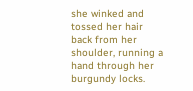she winked and tossed her hair back from her shoulder, running a hand through her burgundy locks.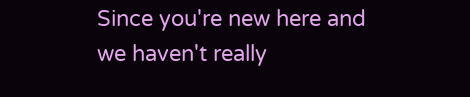Since you're new here and we haven't really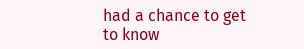had a chance to get to know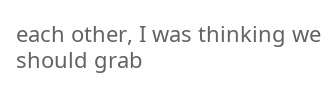each other, I was thinking we should grab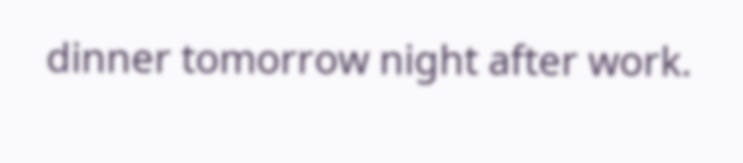dinner tomorrow night after work.